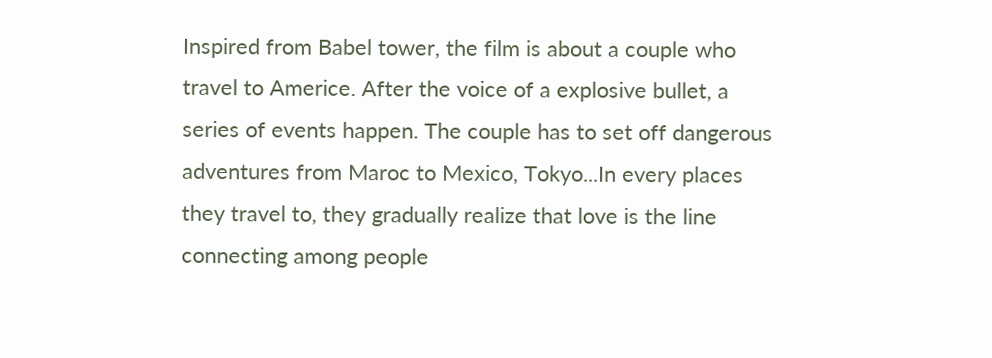Inspired from Babel tower, the film is about a couple who travel to Americe. After the voice of a explosive bullet, a series of events happen. The couple has to set off dangerous adventures from Maroc to Mexico, Tokyo...In every places they travel to, they gradually realize that love is the line connecting among people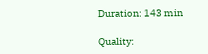Duration: 143 min

Quality: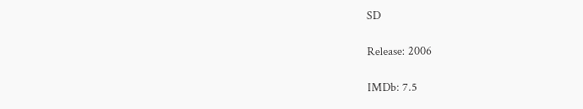SD

Release: 2006

IMDb: 7.5